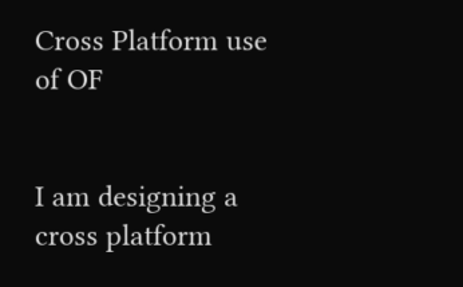Cross Platform use of OF


I am designing a cross platform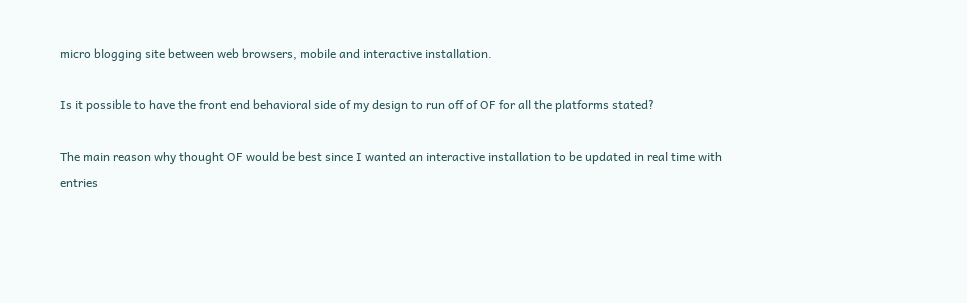micro blogging site between web browsers, mobile and interactive installation.

Is it possible to have the front end behavioral side of my design to run off of OF for all the platforms stated?

The main reason why thought OF would be best since I wanted an interactive installation to be updated in real time with entries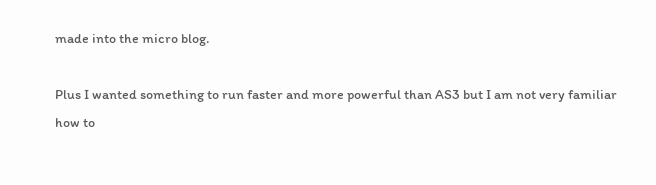made into the micro blog.

Plus I wanted something to run faster and more powerful than AS3 but I am not very familiar how to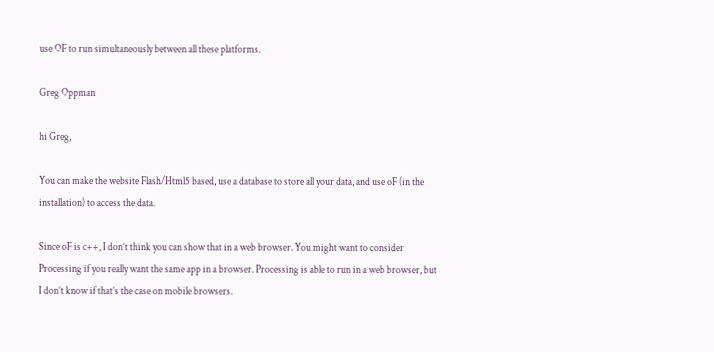use OF to run simultaneously between all these platforms.

Greg Oppman

hi Greg,

You can make the website Flash/Html5 based, use a database to store all your data, and use oF (in the installation) to access the data.

Since oF is c++, I don’t think you can show that in a web browser. You might want to consider Processing if you really want the same app in a browser. Processing is able to run in a web browser, but I don’t know if that’s the case on mobile browsers.